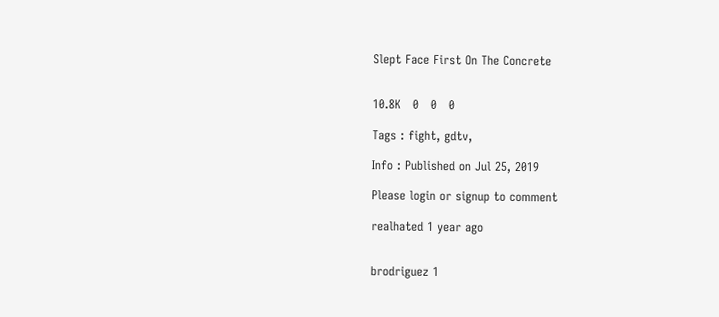Slept Face First On The Concrete


10.8K   0   0   0

Tags : fight, gdtv,

Info : Published on Jul 25, 2019

Please login or signup to comment

realhated 1 year ago


brodriguez 1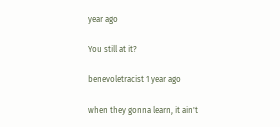year ago

You still at it?

benevoletracist 1 year ago

when they gonna learn, it ain't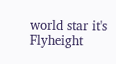world star it's Flyheight